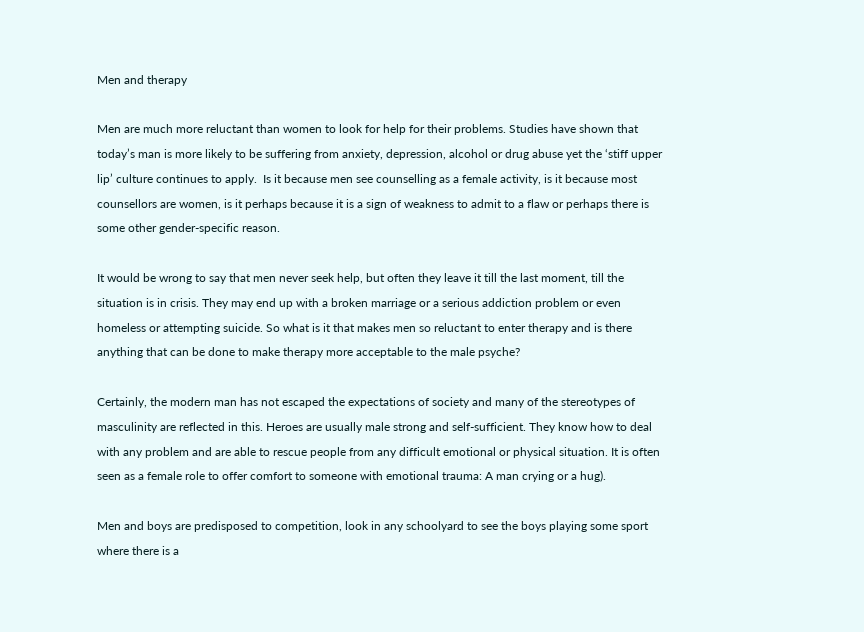Men and therapy

Men are much more reluctant than women to look for help for their problems. Studies have shown that today’s man is more likely to be suffering from anxiety, depression, alcohol or drug abuse yet the ‘stiff upper lip’ culture continues to apply.  Is it because men see counselling as a female activity, is it because most counsellors are women, is it perhaps because it is a sign of weakness to admit to a flaw or perhaps there is some other gender-specific reason.

It would be wrong to say that men never seek help, but often they leave it till the last moment, till the situation is in crisis. They may end up with a broken marriage or a serious addiction problem or even homeless or attempting suicide. So what is it that makes men so reluctant to enter therapy and is there anything that can be done to make therapy more acceptable to the male psyche?

Certainly, the modern man has not escaped the expectations of society and many of the stereotypes of masculinity are reflected in this. Heroes are usually male strong and self-sufficient. They know how to deal with any problem and are able to rescue people from any difficult emotional or physical situation. It is often seen as a female role to offer comfort to someone with emotional trauma: A man crying or a hug).

Men and boys are predisposed to competition, look in any schoolyard to see the boys playing some sport where there is a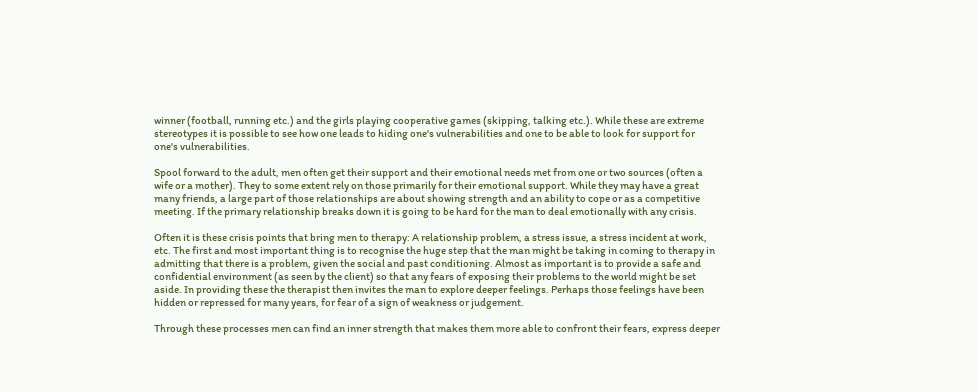winner (football, running etc.) and the girls playing cooperative games (skipping, talking etc.). While these are extreme stereotypes it is possible to see how one leads to hiding one's vulnerabilities and one to be able to look for support for one's vulnerabilities.

Spool forward to the adult, men often get their support and their emotional needs met from one or two sources (often a wife or a mother). They to some extent rely on those primarily for their emotional support. While they may have a great many friends, a large part of those relationships are about showing strength and an ability to cope or as a competitive meeting. If the primary relationship breaks down it is going to be hard for the man to deal emotionally with any crisis.

Often it is these crisis points that bring men to therapy: A relationship problem, a stress issue, a stress incident at work, etc. The first and most important thing is to recognise the huge step that the man might be taking in coming to therapy in admitting that there is a problem, given the social and past conditioning. Almost as important is to provide a safe and confidential environment (as seen by the client) so that any fears of exposing their problems to the world might be set aside. In providing these the therapist then invites the man to explore deeper feelings. Perhaps those feelings have been hidden or repressed for many years, for fear of a sign of weakness or judgement.

Through these processes men can find an inner strength that makes them more able to confront their fears, express deeper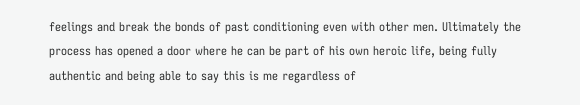feelings and break the bonds of past conditioning even with other men. Ultimately the process has opened a door where he can be part of his own heroic life, being fully authentic and being able to say this is me regardless of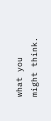what you might think.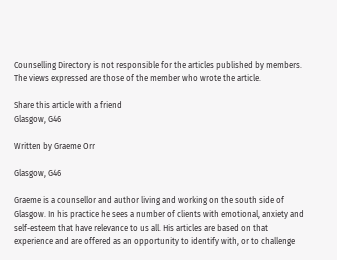Counselling Directory is not responsible for the articles published by members. The views expressed are those of the member who wrote the article.

Share this article with a friend
Glasgow, G46

Written by Graeme Orr

Glasgow, G46

Graeme is a counsellor and author living and working on the south side of Glasgow. In his practice he sees a number of clients with emotional, anxiety and self-esteem that have relevance to us all. His articles are based on that experience and are offered as an opportunity to identify with, or to challenge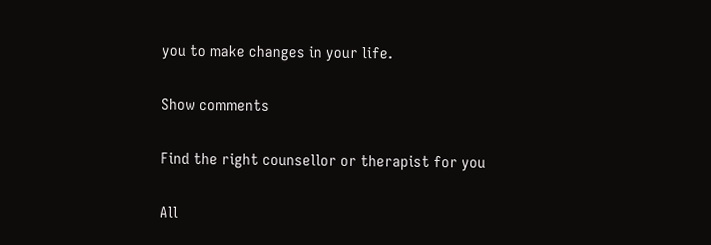you to make changes in your life.

Show comments

Find the right counsellor or therapist for you

All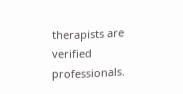therapists are verified professionals.